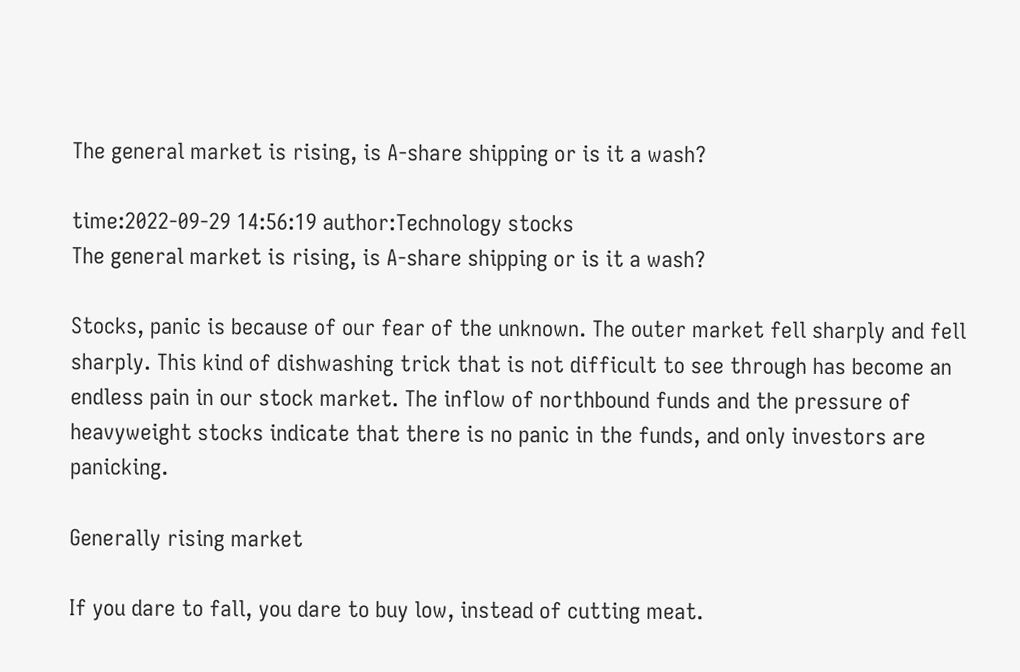The general market is rising, is A-share shipping or is it a wash?

time:2022-09-29 14:56:19 author:Technology stocks
The general market is rising, is A-share shipping or is it a wash?

Stocks, panic is because of our fear of the unknown. The outer market fell sharply and fell sharply. This kind of dishwashing trick that is not difficult to see through has become an endless pain in our stock market. The inflow of northbound funds and the pressure of heavyweight stocks indicate that there is no panic in the funds, and only investors are panicking.

Generally rising market

If you dare to fall, you dare to buy low, instead of cutting meat.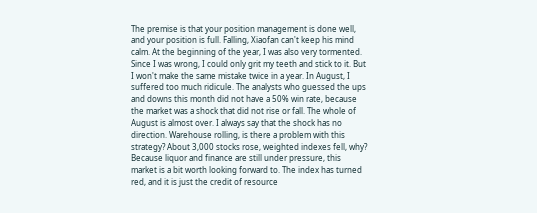The premise is that your position management is done well, and your position is full. Falling, Xiaofan can't keep his mind calm. At the beginning of the year, I was also very tormented. Since I was wrong, I could only grit my teeth and stick to it. But I won't make the same mistake twice in a year. In August, I suffered too much ridicule. The analysts who guessed the ups and downs this month did not have a 50% win rate, because the market was a shock that did not rise or fall. The whole of August is almost over. I always say that the shock has no direction. Warehouse rolling, is there a problem with this strategy? About 3,000 stocks rose, weighted indexes fell, why? Because liquor and finance are still under pressure, this market is a bit worth looking forward to. The index has turned red, and it is just the credit of resource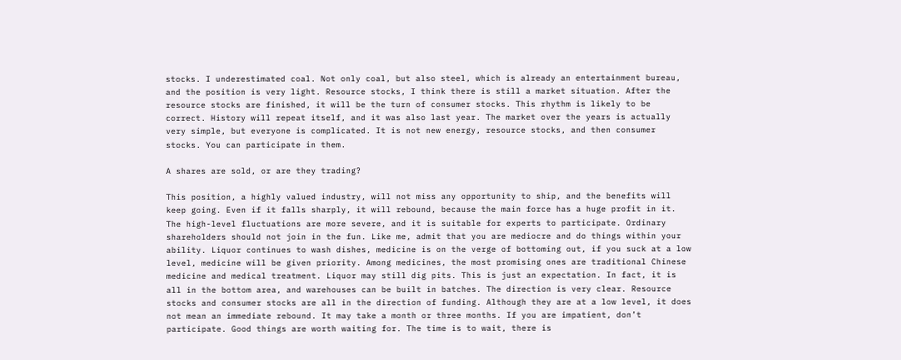stocks. I underestimated coal. Not only coal, but also steel, which is already an entertainment bureau, and the position is very light. Resource stocks, I think there is still a market situation. After the resource stocks are finished, it will be the turn of consumer stocks. This rhythm is likely to be correct. History will repeat itself, and it was also last year. The market over the years is actually very simple, but everyone is complicated. It is not new energy, resource stocks, and then consumer stocks. You can participate in them.

A shares are sold, or are they trading?

This position, a highly valued industry, will not miss any opportunity to ship, and the benefits will keep going. Even if it falls sharply, it will rebound, because the main force has a huge profit in it. The high-level fluctuations are more severe, and it is suitable for experts to participate. Ordinary shareholders should not join in the fun. Like me, admit that you are mediocre and do things within your ability. Liquor continues to wash dishes, medicine is on the verge of bottoming out, if you suck at a low level, medicine will be given priority. Among medicines, the most promising ones are traditional Chinese medicine and medical treatment. Liquor may still dig pits. This is just an expectation. In fact, it is all in the bottom area, and warehouses can be built in batches. The direction is very clear. Resource stocks and consumer stocks are all in the direction of funding. Although they are at a low level, it does not mean an immediate rebound. It may take a month or three months. If you are impatient, don’t participate. Good things are worth waiting for. The time is to wait, there is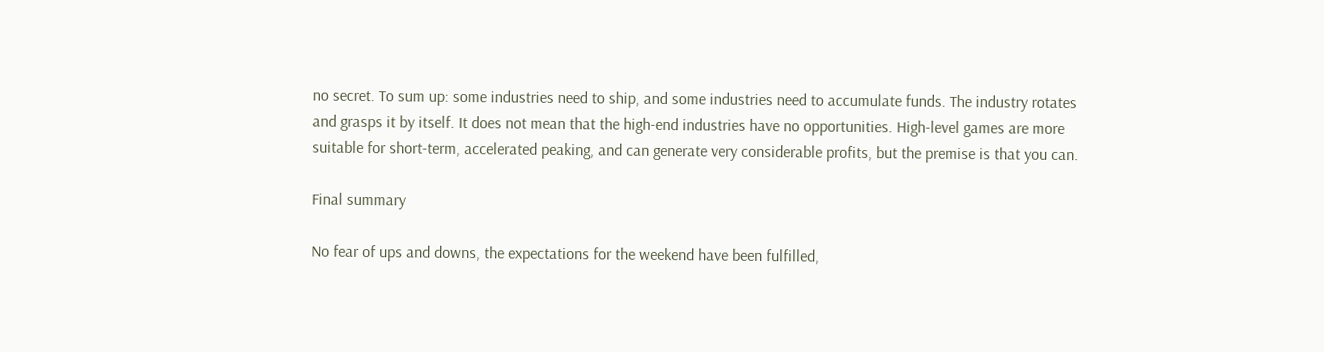no secret. To sum up: some industries need to ship, and some industries need to accumulate funds. The industry rotates and grasps it by itself. It does not mean that the high-end industries have no opportunities. High-level games are more suitable for short-term, accelerated peaking, and can generate very considerable profits, but the premise is that you can.

Final summary

No fear of ups and downs, the expectations for the weekend have been fulfilled,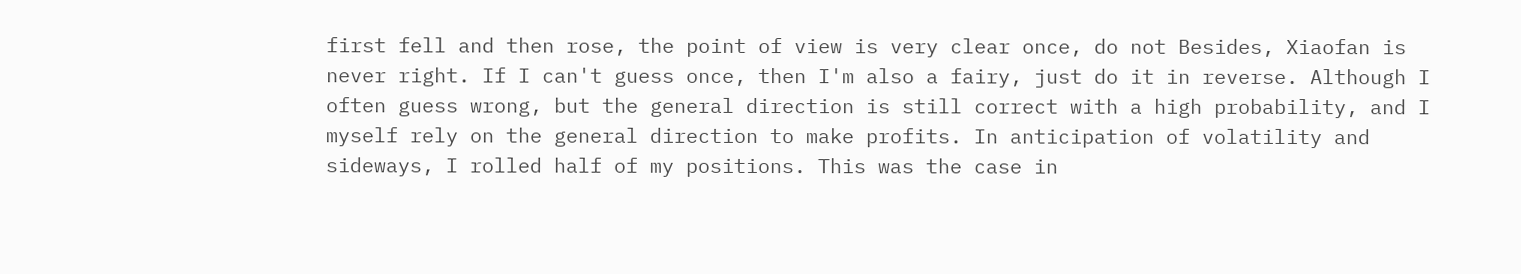first fell and then rose, the point of view is very clear once, do not Besides, Xiaofan is never right. If I can't guess once, then I'm also a fairy, just do it in reverse. Although I often guess wrong, but the general direction is still correct with a high probability, and I myself rely on the general direction to make profits. In anticipation of volatility and sideways, I rolled half of my positions. This was the case in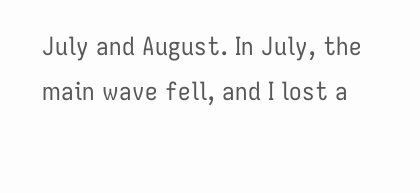July and August. In July, the main wave fell, and I lost a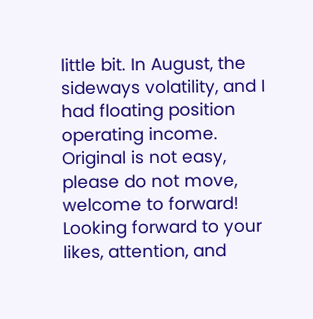little bit. In August, the sideways volatility, and I had floating position operating income. Original is not easy, please do not move, welcome to forward! Looking forward to your likes, attention, and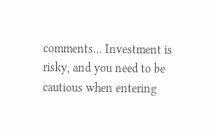comments... Investment is risky, and you need to be cautious when entering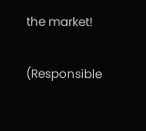the market!

(Responsible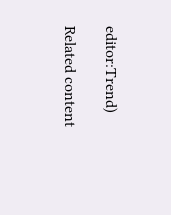editor:Trend)

Related content